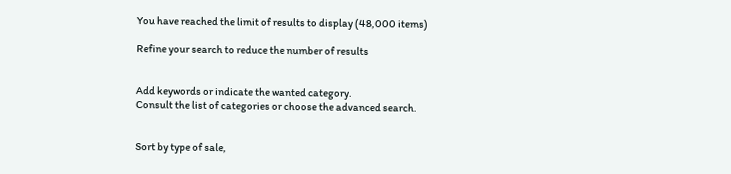You have reached the limit of results to display (48,000 items)

Refine your search to reduce the number of results


Add keywords or indicate the wanted category.
Consult the list of categories or choose the advanced search.


Sort by type of sale,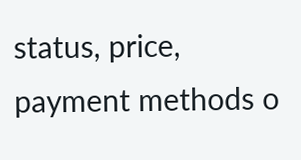status, price, payment methods o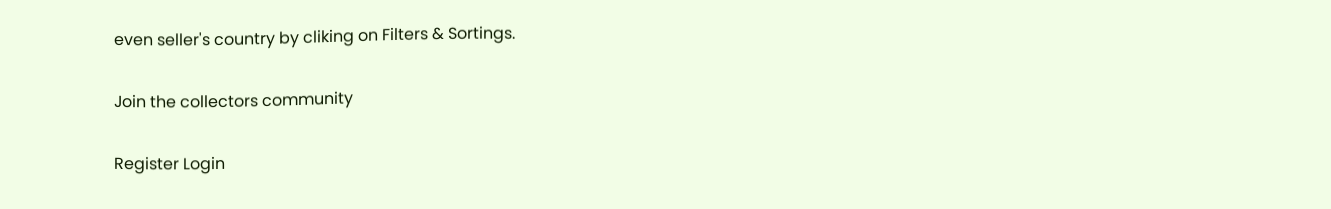even seller's country by cliking on Filters & Sortings.

Join the collectors community

Register Login